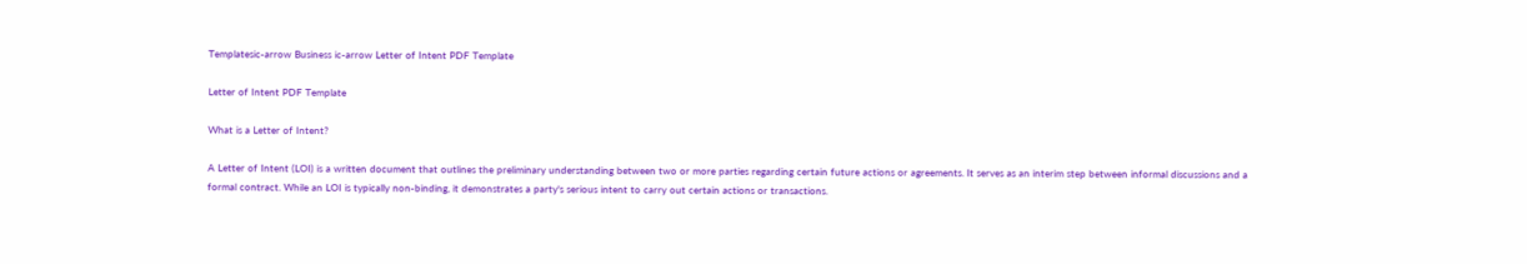Templatesic-arrow Business ic-arrow Letter of Intent PDF Template

Letter of Intent PDF Template

What is a Letter of Intent?

A Letter of Intent (LOI) is a written document that outlines the preliminary understanding between two or more parties regarding certain future actions or agreements. It serves as an interim step between informal discussions and a formal contract. While an LOI is typically non-binding, it demonstrates a party's serious intent to carry out certain actions or transactions.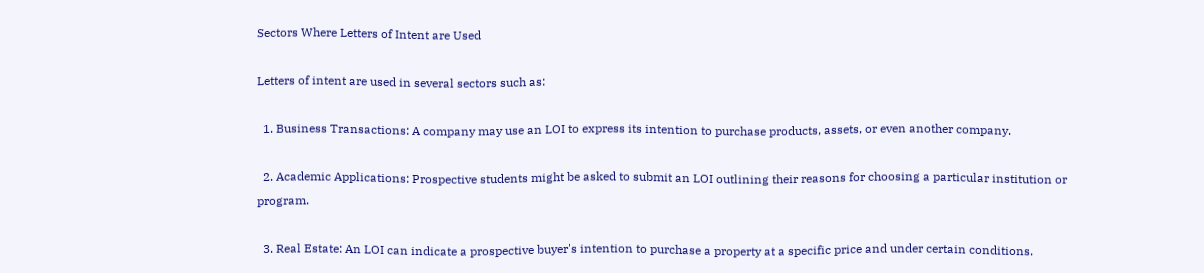Sectors Where Letters of Intent are Used

Letters of intent are used in several sectors such as:

  1. Business Transactions: A company may use an LOI to express its intention to purchase products, assets, or even another company.

  2. Academic Applications: Prospective students might be asked to submit an LOI outlining their reasons for choosing a particular institution or program.

  3. Real Estate: An LOI can indicate a prospective buyer's intention to purchase a property at a specific price and under certain conditions.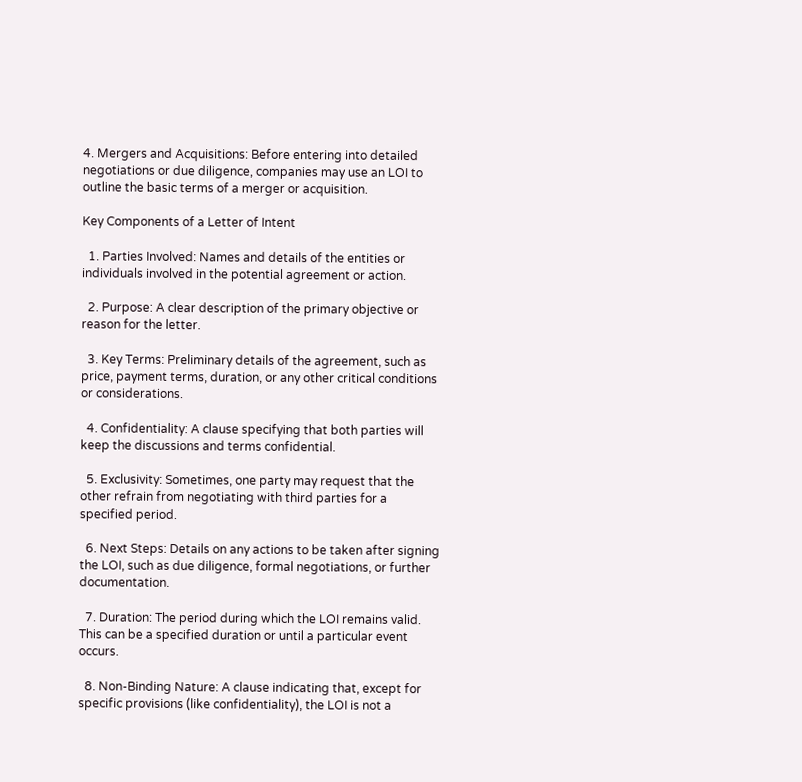4. Mergers and Acquisitions: Before entering into detailed negotiations or due diligence, companies may use an LOI to outline the basic terms of a merger or acquisition.

Key Components of a Letter of Intent

  1. Parties Involved: Names and details of the entities or individuals involved in the potential agreement or action.

  2. Purpose: A clear description of the primary objective or reason for the letter.

  3. Key Terms: Preliminary details of the agreement, such as price, payment terms, duration, or any other critical conditions or considerations.

  4. Confidentiality: A clause specifying that both parties will keep the discussions and terms confidential.

  5. Exclusivity: Sometimes, one party may request that the other refrain from negotiating with third parties for a specified period.

  6. Next Steps: Details on any actions to be taken after signing the LOI, such as due diligence, formal negotiations, or further documentation.

  7. Duration: The period during which the LOI remains valid. This can be a specified duration or until a particular event occurs.

  8. Non-Binding Nature: A clause indicating that, except for specific provisions (like confidentiality), the LOI is not a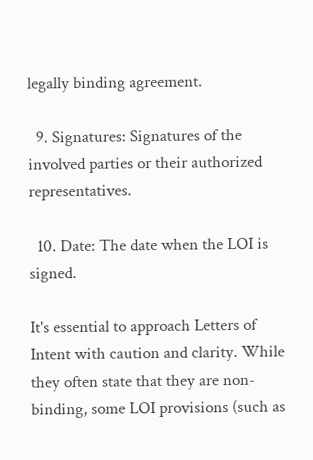legally binding agreement.

  9. Signatures: Signatures of the involved parties or their authorized representatives.

  10. Date: The date when the LOI is signed.

It's essential to approach Letters of Intent with caution and clarity. While they often state that they are non-binding, some LOI provisions (such as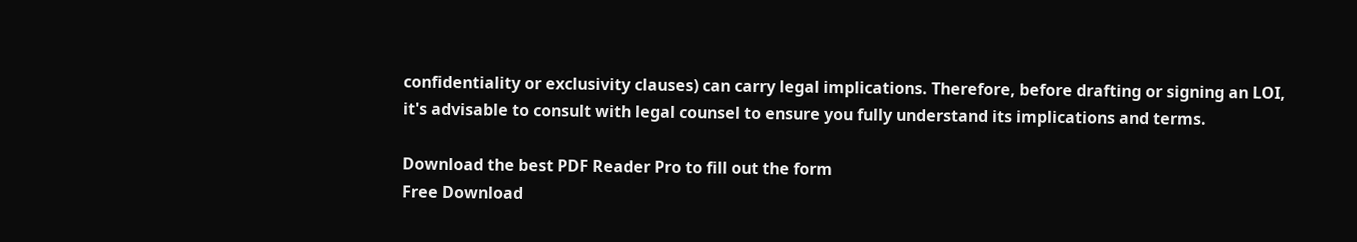confidentiality or exclusivity clauses) can carry legal implications. Therefore, before drafting or signing an LOI, it's advisable to consult with legal counsel to ensure you fully understand its implications and terms.

Download the best PDF Reader Pro to fill out the form
Free Download